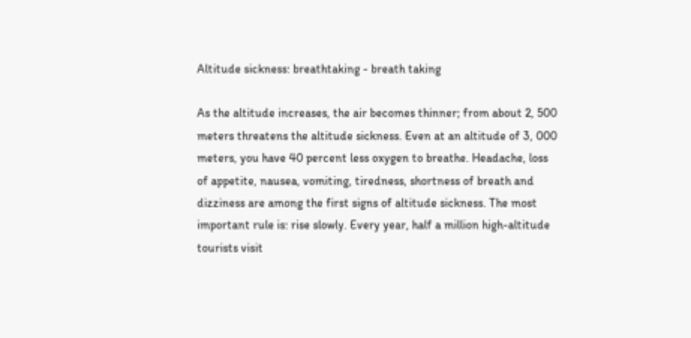Altitude sickness: breathtaking - breath taking

As the altitude increases, the air becomes thinner; from about 2, 500 meters threatens the altitude sickness. Even at an altitude of 3, 000 meters, you have 40 percent less oxygen to breathe. Headache, loss of appetite, nausea, vomiting, tiredness, shortness of breath and dizziness are among the first signs of altitude sickness. The most important rule is: rise slowly. Every year, half a million high-altitude tourists visit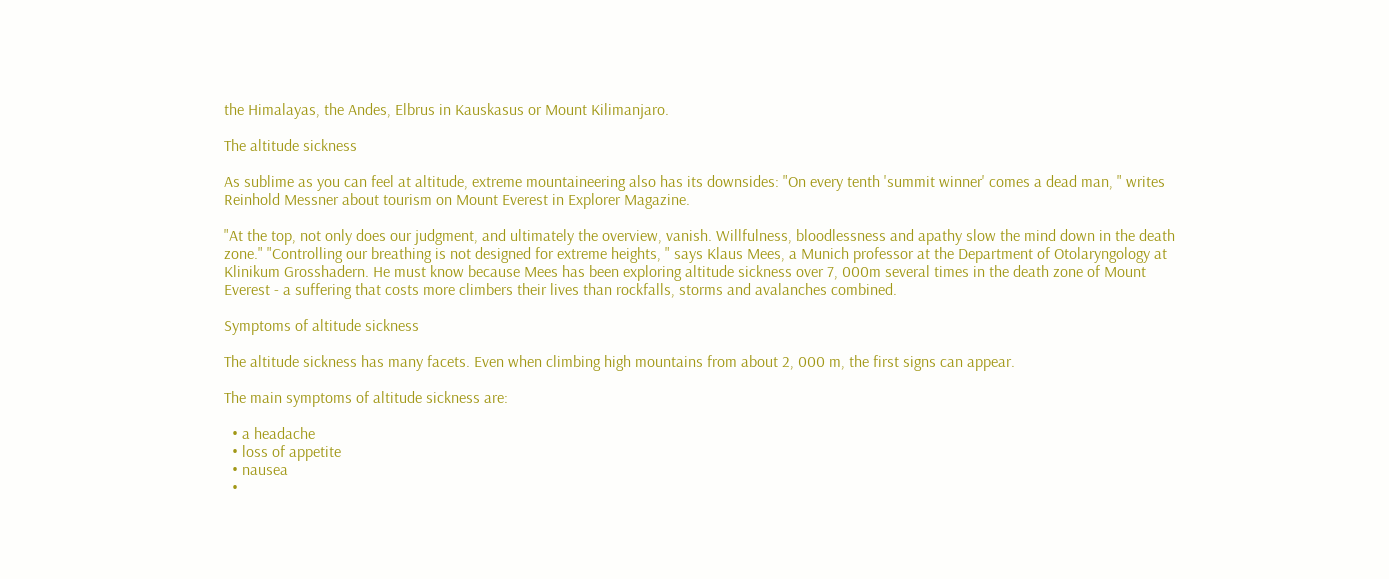the Himalayas, the Andes, Elbrus in Kauskasus or Mount Kilimanjaro.

The altitude sickness

As sublime as you can feel at altitude, extreme mountaineering also has its downsides: "On every tenth 'summit winner' comes a dead man, " writes Reinhold Messner about tourism on Mount Everest in Explorer Magazine.

"At the top, not only does our judgment, and ultimately the overview, vanish. Willfulness, bloodlessness and apathy slow the mind down in the death zone." "Controlling our breathing is not designed for extreme heights, " says Klaus Mees, a Munich professor at the Department of Otolaryngology at Klinikum Grosshadern. He must know because Mees has been exploring altitude sickness over 7, 000m several times in the death zone of Mount Everest - a suffering that costs more climbers their lives than rockfalls, storms and avalanches combined.

Symptoms of altitude sickness

The altitude sickness has many facets. Even when climbing high mountains from about 2, 000 m, the first signs can appear.

The main symptoms of altitude sickness are:

  • a headache
  • loss of appetite
  • nausea
  •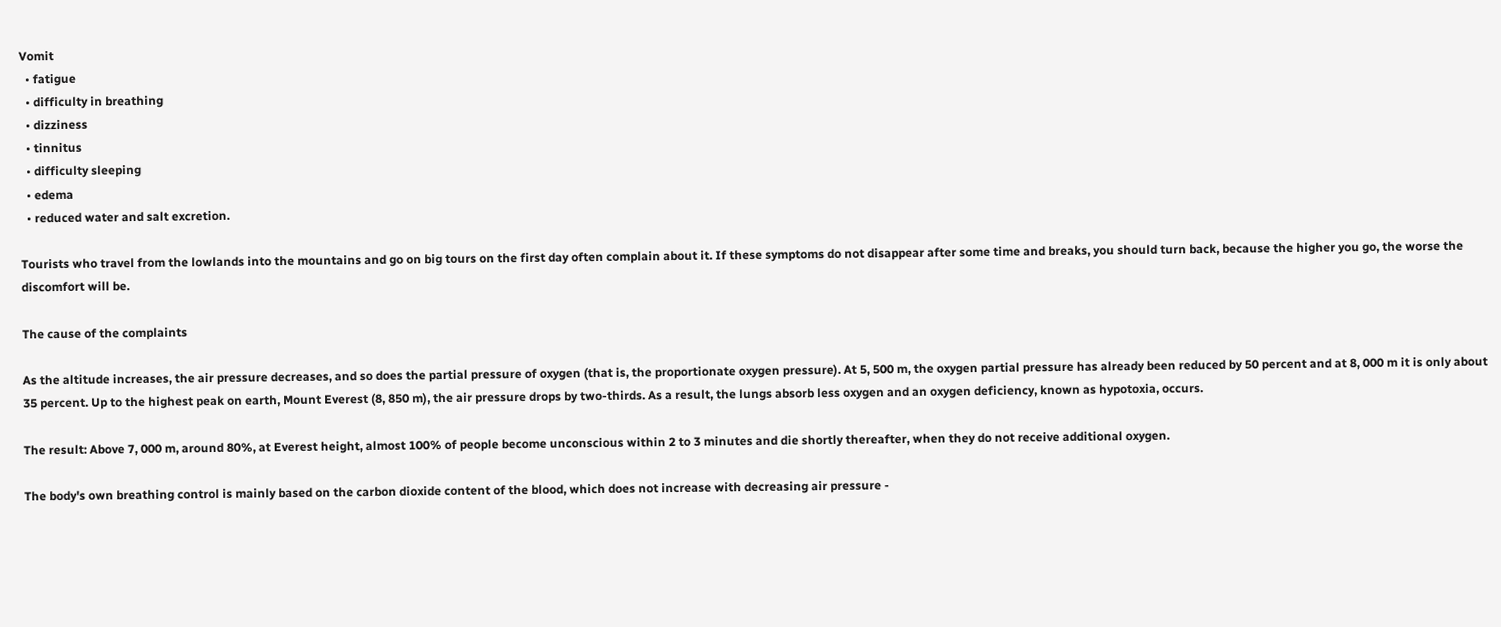Vomit
  • fatigue
  • difficulty in breathing
  • dizziness
  • tinnitus
  • difficulty sleeping
  • edema
  • reduced water and salt excretion.

Tourists who travel from the lowlands into the mountains and go on big tours on the first day often complain about it. If these symptoms do not disappear after some time and breaks, you should turn back, because the higher you go, the worse the discomfort will be.

The cause of the complaints

As the altitude increases, the air pressure decreases, and so does the partial pressure of oxygen (that is, the proportionate oxygen pressure). At 5, 500 m, the oxygen partial pressure has already been reduced by 50 percent and at 8, 000 m it is only about 35 percent. Up to the highest peak on earth, Mount Everest (8, 850 m), the air pressure drops by two-thirds. As a result, the lungs absorb less oxygen and an oxygen deficiency, known as hypotoxia, occurs.

The result: Above 7, 000 m, around 80%, at Everest height, almost 100% of people become unconscious within 2 to 3 minutes and die shortly thereafter, when they do not receive additional oxygen.

The body's own breathing control is mainly based on the carbon dioxide content of the blood, which does not increase with decreasing air pressure -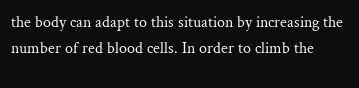the body can adapt to this situation by increasing the number of red blood cells. In order to climb the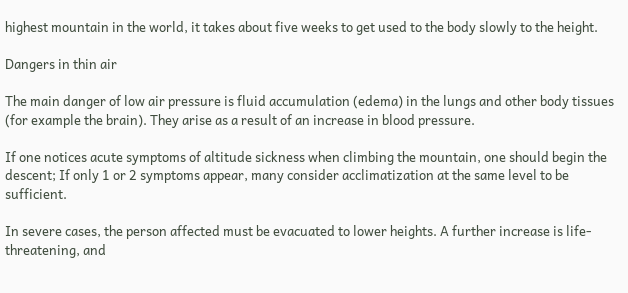highest mountain in the world, it takes about five weeks to get used to the body slowly to the height.

Dangers in thin air

The main danger of low air pressure is fluid accumulation (edema) in the lungs and other body tissues (for example the brain). They arise as a result of an increase in blood pressure.

If one notices acute symptoms of altitude sickness when climbing the mountain, one should begin the descent; If only 1 or 2 symptoms appear, many consider acclimatization at the same level to be sufficient.

In severe cases, the person affected must be evacuated to lower heights. A further increase is life-threatening, and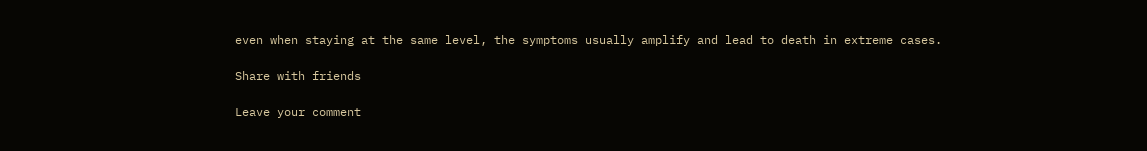even when staying at the same level, the symptoms usually amplify and lead to death in extreme cases.

Share with friends

Leave your comment